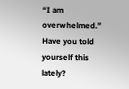“I am overwhelmed.” Have you told yourself this lately?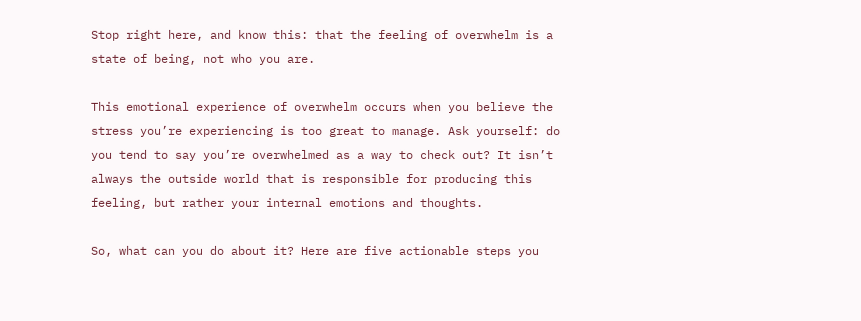Stop right here, and know this: that the feeling of overwhelm is a state of being, not who you are.

This emotional experience of overwhelm occurs when you believe the stress you’re experiencing is too great to manage. Ask yourself: do you tend to say you’re overwhelmed as a way to check out? It isn’t always the outside world that is responsible for producing this feeling, but rather your internal emotions and thoughts.

So, what can you do about it? Here are five actionable steps you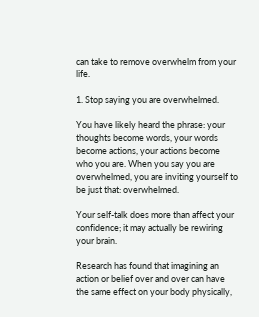can take to remove overwhelm from your life.

1. Stop saying you are overwhelmed.

You have likely heard the phrase: your thoughts become words, your words become actions, your actions become who you are. When you say you are overwhelmed, you are inviting yourself to be just that: overwhelmed.

Your self-talk does more than affect your confidence; it may actually be rewiring your brain.

Research has found that imagining an action or belief over and over can have the same effect on your body physically,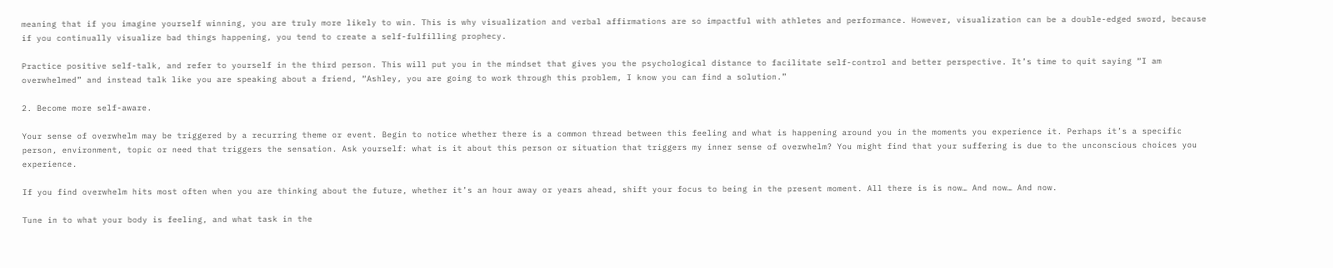meaning that if you imagine yourself winning, you are truly more likely to win. This is why visualization and verbal affirmations are so impactful with athletes and performance. However, visualization can be a double-edged sword, because if you continually visualize bad things happening, you tend to create a self-fulfilling prophecy.

Practice positive self-talk, and refer to yourself in the third person. This will put you in the mindset that gives you the psychological distance to facilitate self-control and better perspective. It’s time to quit saying “I am overwhelmed” and instead talk like you are speaking about a friend, “Ashley, you are going to work through this problem, I know you can find a solution.”

2. Become more self-aware.

Your sense of overwhelm may be triggered by a recurring theme or event. Begin to notice whether there is a common thread between this feeling and what is happening around you in the moments you experience it. Perhaps it’s a specific person, environment, topic or need that triggers the sensation. Ask yourself: what is it about this person or situation that triggers my inner sense of overwhelm? You might find that your suffering is due to the unconscious choices you experience.

If you find overwhelm hits most often when you are thinking about the future, whether it’s an hour away or years ahead, shift your focus to being in the present moment. All there is is now… And now… And now.

Tune in to what your body is feeling, and what task in the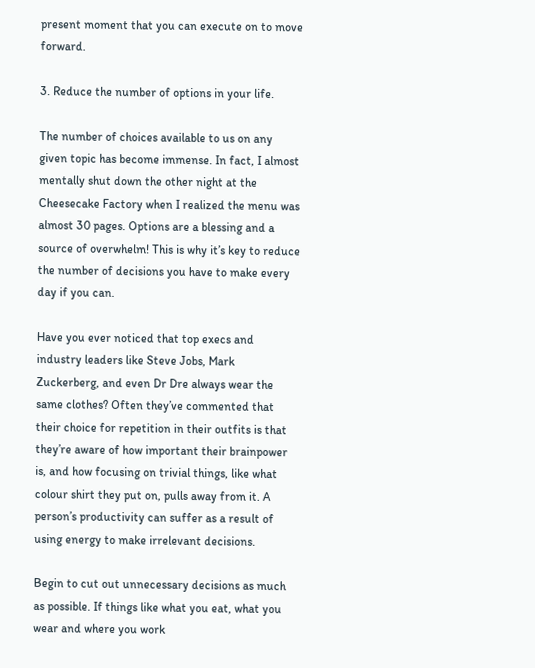present moment that you can execute on to move forward.

3. Reduce the number of options in your life.

The number of choices available to us on any given topic has become immense. In fact, I almost mentally shut down the other night at the Cheesecake Factory when I realized the menu was almost 30 pages. Options are a blessing and a source of overwhelm! This is why it’s key to reduce the number of decisions you have to make every day if you can.

Have you ever noticed that top execs and industry leaders like Steve Jobs, Mark Zuckerberg, and even Dr Dre always wear the same clothes? Often they’ve commented that their choice for repetition in their outfits is that they’re aware of how important their brainpower is, and how focusing on trivial things, like what colour shirt they put on, pulls away from it. A person’s productivity can suffer as a result of using energy to make irrelevant decisions.

Begin to cut out unnecessary decisions as much as possible. If things like what you eat, what you wear and where you work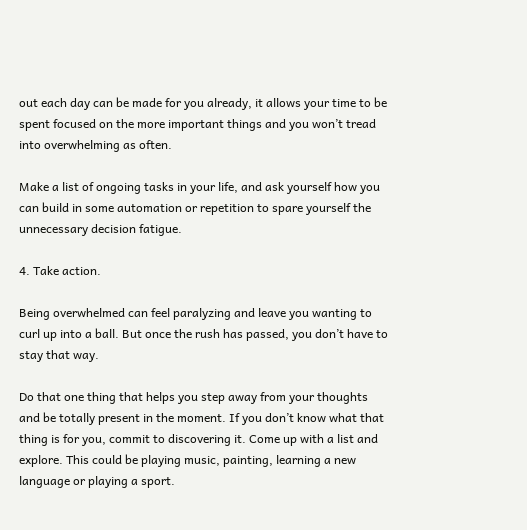out each day can be made for you already, it allows your time to be spent focused on the more important things and you won’t tread into overwhelming as often.

Make a list of ongoing tasks in your life, and ask yourself how you can build in some automation or repetition to spare yourself the unnecessary decision fatigue.

4. Take action.

Being overwhelmed can feel paralyzing and leave you wanting to curl up into a ball. But once the rush has passed, you don’t have to stay that way.

Do that one thing that helps you step away from your thoughts and be totally present in the moment. If you don’t know what that thing is for you, commit to discovering it. Come up with a list and explore. This could be playing music, painting, learning a new language or playing a sport.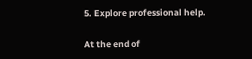5. Explore professional help.

At the end of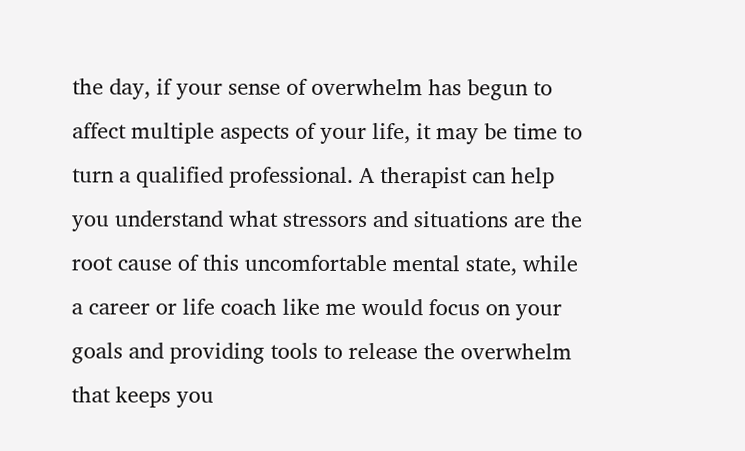the day, if your sense of overwhelm has begun to affect multiple aspects of your life, it may be time to turn a qualified professional. A therapist can help you understand what stressors and situations are the root cause of this uncomfortable mental state, while a career or life coach like me would focus on your goals and providing tools to release the overwhelm that keeps you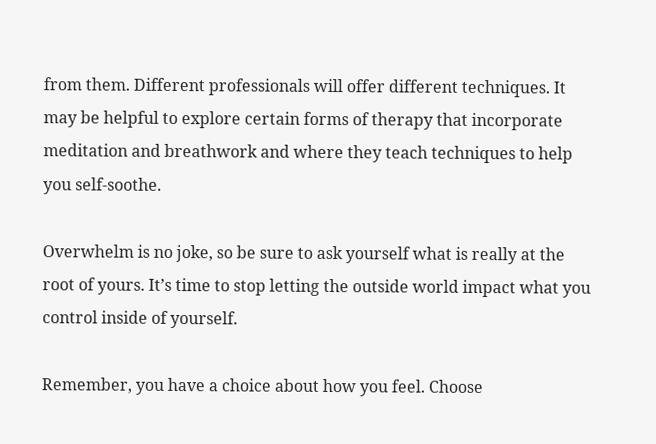from them. Different professionals will offer different techniques. It may be helpful to explore certain forms of therapy that incorporate meditation and breathwork and where they teach techniques to help you self-soothe.

Overwhelm is no joke, so be sure to ask yourself what is really at the root of yours. It’s time to stop letting the outside world impact what you control inside of yourself.

Remember, you have a choice about how you feel. Choose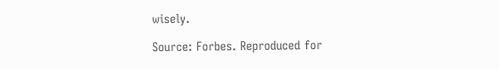wisely.

Source: Forbes. Reproduced for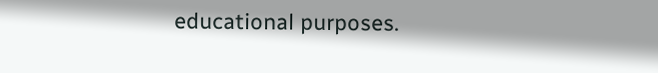educational purposes.